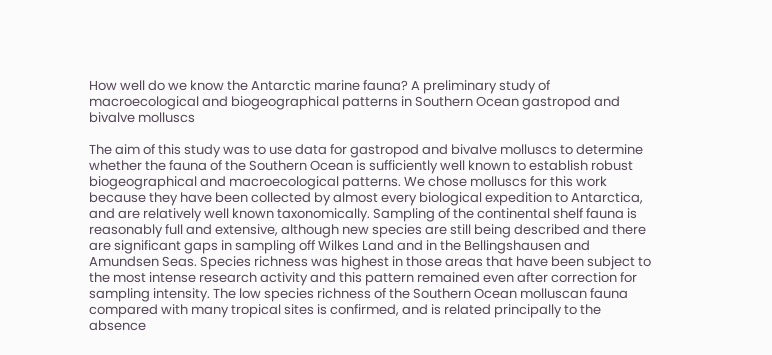How well do we know the Antarctic marine fauna? A preliminary study of macroecological and biogeographical patterns in Southern Ocean gastropod and bivalve molluscs

The aim of this study was to use data for gastropod and bivalve molluscs to determine whether the fauna of the Southern Ocean is sufficiently well known to establish robust biogeographical and macroecological patterns. We chose molluscs for this work because they have been collected by almost every biological expedition to Antarctica, and are relatively well known taxonomically. Sampling of the continental shelf fauna is reasonably full and extensive, although new species are still being described and there are significant gaps in sampling off Wilkes Land and in the Bellingshausen and Amundsen Seas. Species richness was highest in those areas that have been subject to the most intense research activity and this pattern remained even after correction for sampling intensity. The low species richness of the Southern Ocean molluscan fauna compared with many tropical sites is confirmed, and is related principally to the absence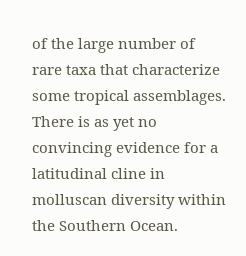of the large number of rare taxa that characterize some tropical assemblages. There is as yet no convincing evidence for a latitudinal cline in molluscan diversity within the Southern Ocean.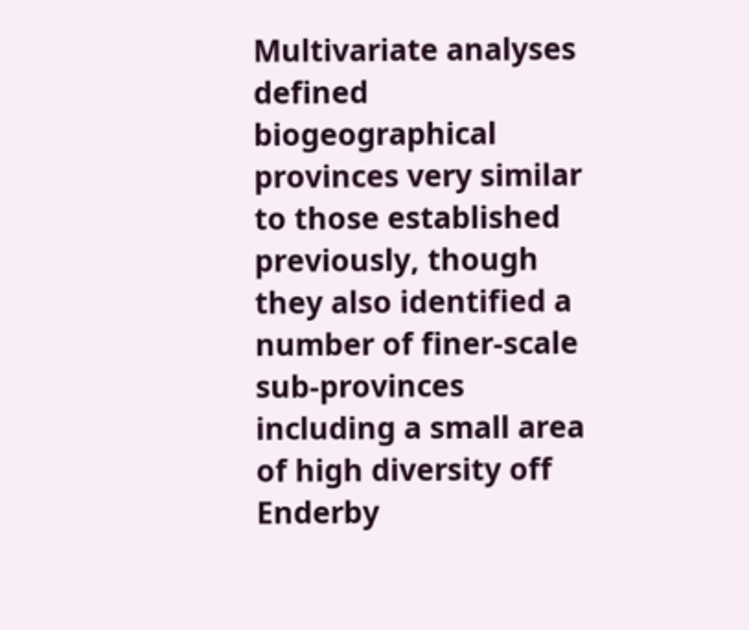Multivariate analyses defined biogeographical provinces very similar to those established previously, though they also identified a number of finer-scale sub-provinces including a small area of high diversity off Enderby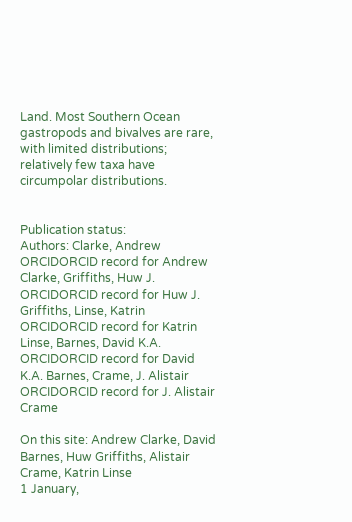Land. Most Southern Ocean gastropods and bivalves are rare, with limited distributions; relatively few taxa have circumpolar distributions.


Publication status:
Authors: Clarke, Andrew ORCIDORCID record for Andrew Clarke, Griffiths, Huw J. ORCIDORCID record for Huw J. Griffiths, Linse, Katrin ORCIDORCID record for Katrin Linse, Barnes, David K.A. ORCIDORCID record for David K.A. Barnes, Crame, J. Alistair ORCIDORCID record for J. Alistair Crame

On this site: Andrew Clarke, David Barnes, Huw Griffiths, Alistair Crame, Katrin Linse
1 January,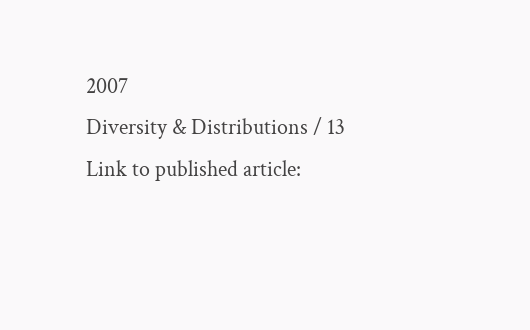2007
Diversity & Distributions / 13
Link to published article: